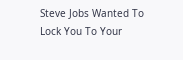Steve Jobs Wanted To Lock You To Your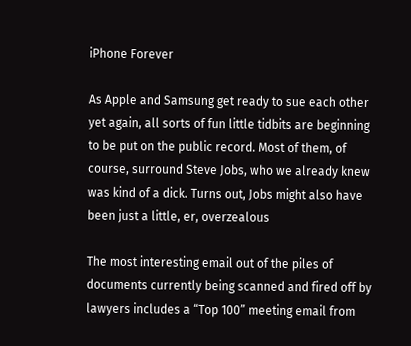iPhone Forever

As Apple and Samsung get ready to sue each other yet again, all sorts of fun little tidbits are beginning to be put on the public record. Most of them, of course, surround Steve Jobs, who we already knew was kind of a dick. Turns out, Jobs might also have been just a little, er, overzealous

The most interesting email out of the piles of documents currently being scanned and fired off by lawyers includes a “Top 100” meeting email from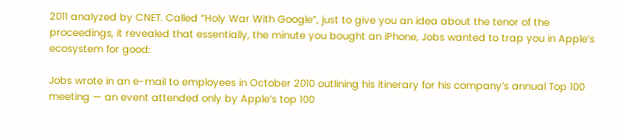2011 analyzed by CNET. Called “Holy War With Google”, just to give you an idea about the tenor of the proceedings, it revealed that essentially, the minute you bought an iPhone, Jobs wanted to trap you in Apple’s ecosystem for good:

Jobs wrote in an e-mail to employees in October 2010 outlining his itinerary for his company’s annual Top 100 meeting — an event attended only by Apple’s top 100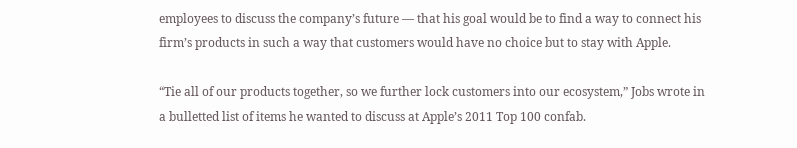employees to discuss the company’s future — that his goal would be to find a way to connect his firm’s products in such a way that customers would have no choice but to stay with Apple.

“Tie all of our products together, so we further lock customers into our ecosystem,” Jobs wrote in a bulletted list of items he wanted to discuss at Apple’s 2011 Top 100 confab.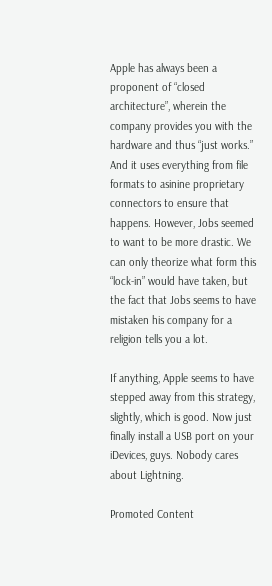Apple has always been a proponent of “closed architecture”, wherein the company provides you with the hardware and thus “just works.” And it uses everything from file formats to asinine proprietary connectors to ensure that happens. However, Jobs seemed to want to be more drastic. We can only theorize what form this “lock-in” would have taken, but the fact that Jobs seems to have mistaken his company for a religion tells you a lot.

If anything, Apple seems to have stepped away from this strategy, slightly, which is good. Now just finally install a USB port on your iDevices, guys. Nobody cares about Lightning.

Promoted Content